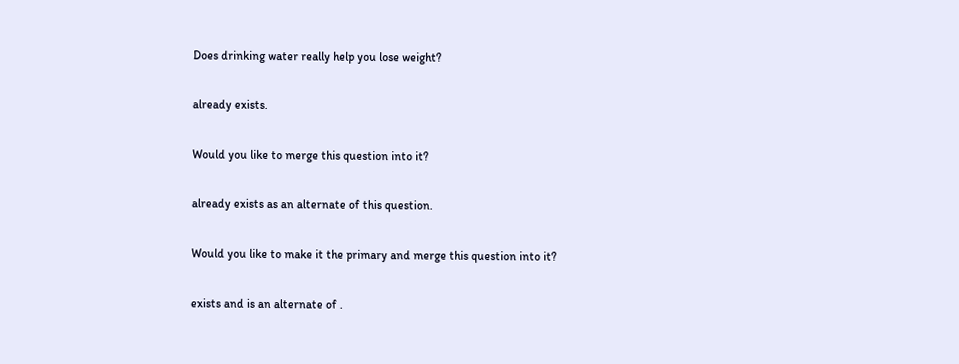Does drinking water really help you lose weight?

already exists.

Would you like to merge this question into it?

already exists as an alternate of this question.

Would you like to make it the primary and merge this question into it?

exists and is an alternate of .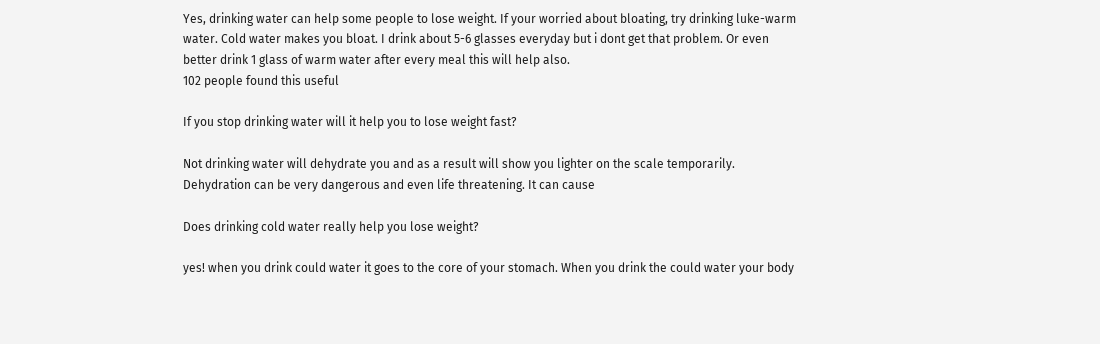Yes, drinking water can help some people to lose weight. If your worried about bloating, try drinking luke-warm water. Cold water makes you bloat. I drink about 5-6 glasses everyday but i dont get that problem. Or even better drink 1 glass of warm water after every meal this will help also.
102 people found this useful

If you stop drinking water will it help you to lose weight fast?

Not drinking water will dehydrate you and as a result will show you lighter on the scale temporarily. Dehydration can be very dangerous and even life threatening. It can cause

Does drinking cold water really help you lose weight?

yes! when you drink could water it goes to the core of your stomach. When you drink the could water your body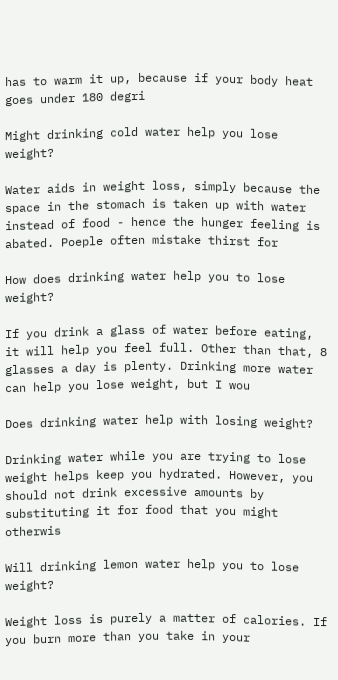has to warm it up, because if your body heat goes under 180 degri

Might drinking cold water help you lose weight?

Water aids in weight loss, simply because the space in the stomach is taken up with water instead of food - hence the hunger feeling is abated. Poeple often mistake thirst for

How does drinking water help you to lose weight?

If you drink a glass of water before eating, it will help you feel full. Other than that, 8 glasses a day is plenty. Drinking more water can help you lose weight, but I wou

Does drinking water help with losing weight?

Drinking water while you are trying to lose weight helps keep you hydrated. However, you should not drink excessive amounts by substituting it for food that you might otherwis

Will drinking lemon water help you to lose weight?

Weight loss is purely a matter of calories. If you burn more than you take in your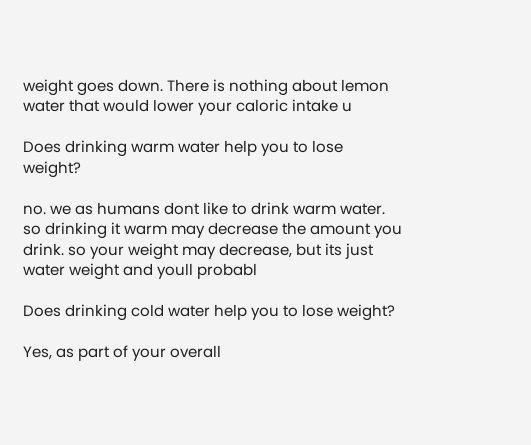weight goes down. There is nothing about lemon water that would lower your caloric intake u

Does drinking warm water help you to lose weight?

no. we as humans dont like to drink warm water. so drinking it warm may decrease the amount you drink. so your weight may decrease, but its just water weight and youll probabl

Does drinking cold water help you to lose weight?

Yes, as part of your overall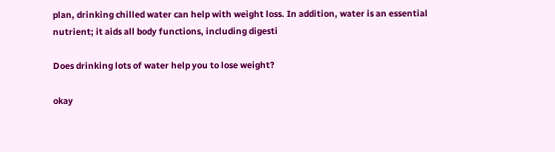plan, drinking chilled water can help with weight loss. In addition, water is an essential nutrient; it aids all body functions, including digesti

Does drinking lots of water help you to lose weight?

okay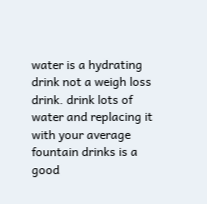water is a hydrating drink not a weigh loss drink. drink lots of water and replacing it with your average fountain drinks is a good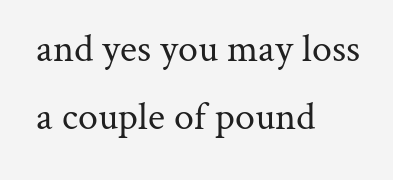and yes you may loss a couple of pound